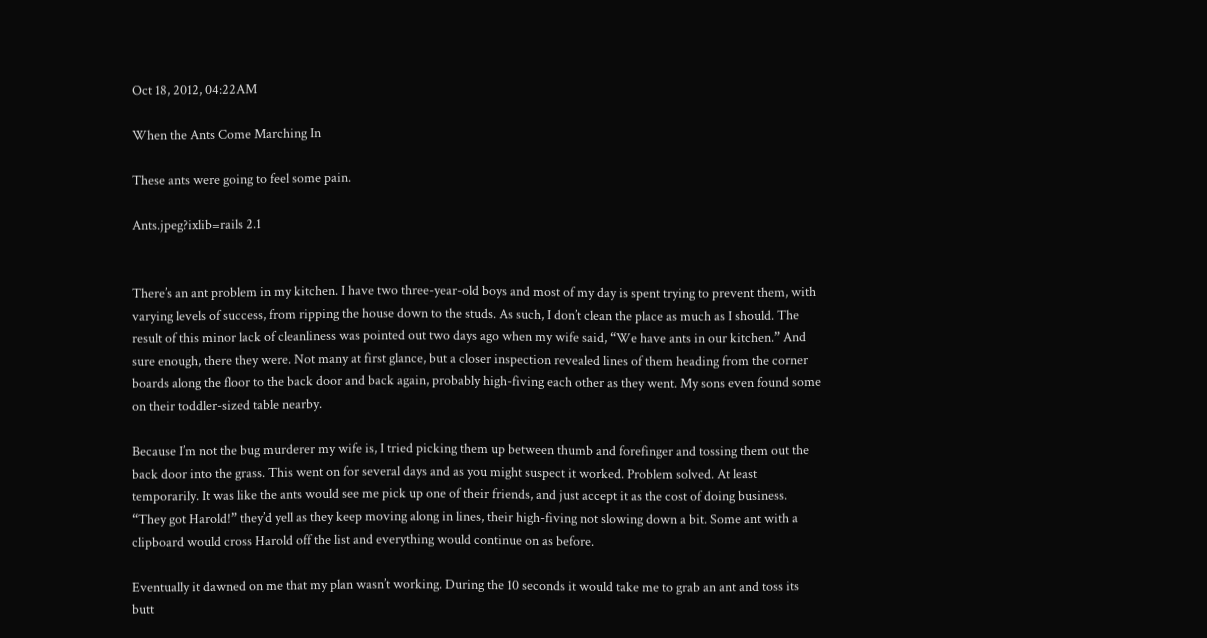Oct 18, 2012, 04:22AM

When the Ants Come Marching In

These ants were going to feel some pain.

Ants.jpeg?ixlib=rails 2.1


There’s an ant problem in my kitchen. I have two three-year-old boys and most of my day is spent trying to prevent them, with varying levels of success, from ripping the house down to the studs. As such, I don’t clean the place as much as I should. The result of this minor lack of cleanliness was pointed out two days ago when my wife said, “We have ants in our kitchen.” And sure enough, there they were. Not many at first glance, but a closer inspection revealed lines of them heading from the corner boards along the floor to the back door and back again, probably high-fiving each other as they went. My sons even found some on their toddler-sized table nearby.

Because I’m not the bug murderer my wife is, I tried picking them up between thumb and forefinger and tossing them out the back door into the grass. This went on for several days and as you might suspect it worked. Problem solved. At least temporarily. It was like the ants would see me pick up one of their friends, and just accept it as the cost of doing business. “They got Harold!” they’d yell as they keep moving along in lines, their high-fiving not slowing down a bit. Some ant with a clipboard would cross Harold off the list and everything would continue on as before.

Eventually it dawned on me that my plan wasn’t working. During the 10 seconds it would take me to grab an ant and toss its butt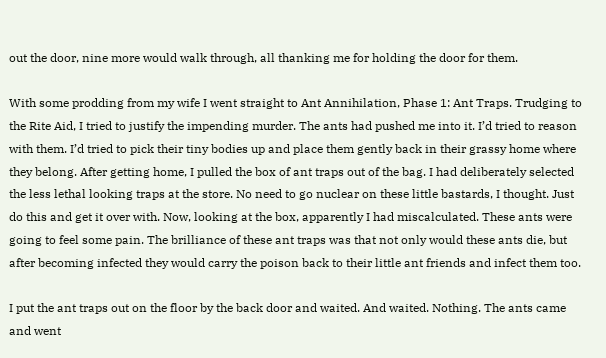out the door, nine more would walk through, all thanking me for holding the door for them.

With some prodding from my wife I went straight to Ant Annihilation, Phase 1: Ant Traps. Trudging to the Rite Aid, I tried to justify the impending murder. The ants had pushed me into it. I’d tried to reason with them. I’d tried to pick their tiny bodies up and place them gently back in their grassy home where they belong. After getting home, I pulled the box of ant traps out of the bag. I had deliberately selected the less lethal looking traps at the store. No need to go nuclear on these little bastards, I thought. Just do this and get it over with. Now, looking at the box, apparently I had miscalculated. These ants were going to feel some pain. The brilliance of these ant traps was that not only would these ants die, but after becoming infected they would carry the poison back to their little ant friends and infect them too.

I put the ant traps out on the floor by the back door and waited. And waited. Nothing. The ants came and went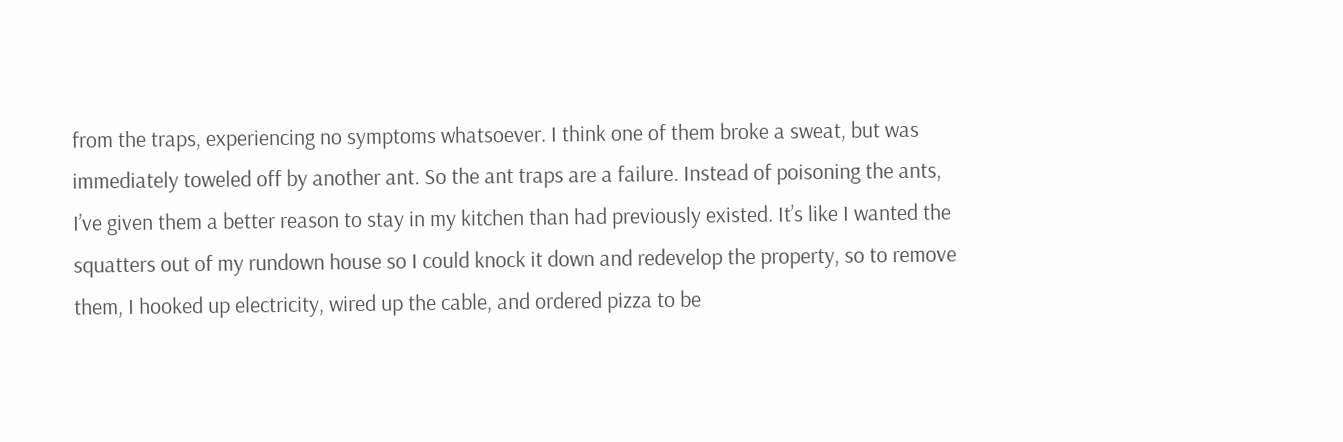from the traps, experiencing no symptoms whatsoever. I think one of them broke a sweat, but was immediately toweled off by another ant. So the ant traps are a failure. Instead of poisoning the ants, I’ve given them a better reason to stay in my kitchen than had previously existed. It’s like I wanted the squatters out of my rundown house so I could knock it down and redevelop the property, so to remove them, I hooked up electricity, wired up the cable, and ordered pizza to be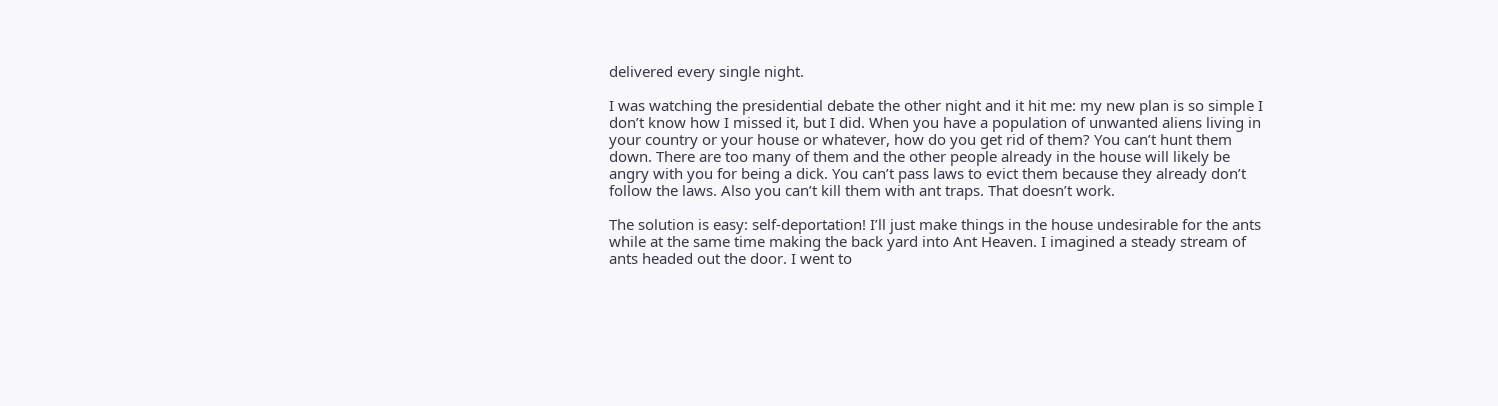delivered every single night.

I was watching the presidential debate the other night and it hit me: my new plan is so simple I don’t know how I missed it, but I did. When you have a population of unwanted aliens living in your country or your house or whatever, how do you get rid of them? You can’t hunt them down. There are too many of them and the other people already in the house will likely be angry with you for being a dick. You can’t pass laws to evict them because they already don’t follow the laws. Also you can’t kill them with ant traps. That doesn’t work.

The solution is easy: self-deportation! I’ll just make things in the house undesirable for the ants while at the same time making the back yard into Ant Heaven. I imagined a steady stream of ants headed out the door. I went to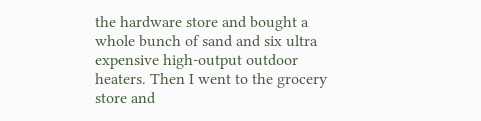the hardware store and bought a whole bunch of sand and six ultra expensive high-output outdoor heaters. Then I went to the grocery store and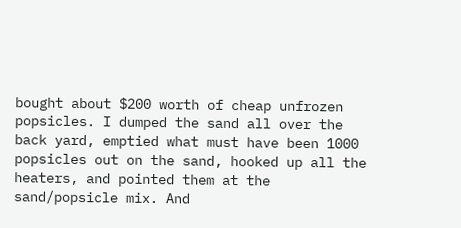bought about $200 worth of cheap unfrozen popsicles. I dumped the sand all over the back yard, emptied what must have been 1000 popsicles out on the sand, hooked up all the heaters, and pointed them at the sand/popsicle mix. And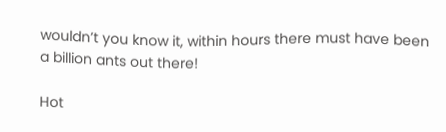wouldn’t you know it, within hours there must have been a billion ants out there!

Hot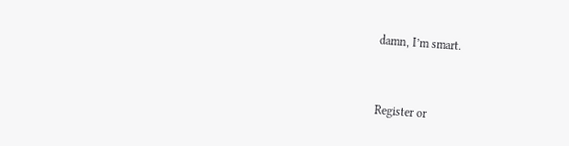damn, I’m smart.


Register or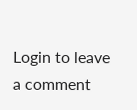Login to leave a comment